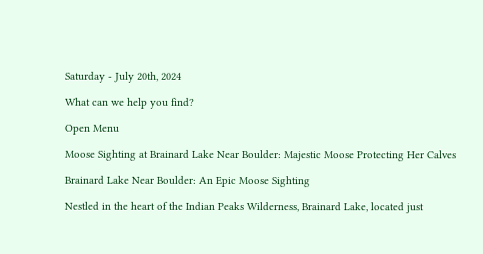Saturday - July 20th, 2024

What can we help you find?

Open Menu

Moose Sighting at Brainard Lake Near Boulder: Majestic Moose Protecting Her Calves

Brainard Lake Near Boulder: An Epic Moose Sighting

Nestled in the heart of the Indian Peaks Wilderness, Brainard Lake, located just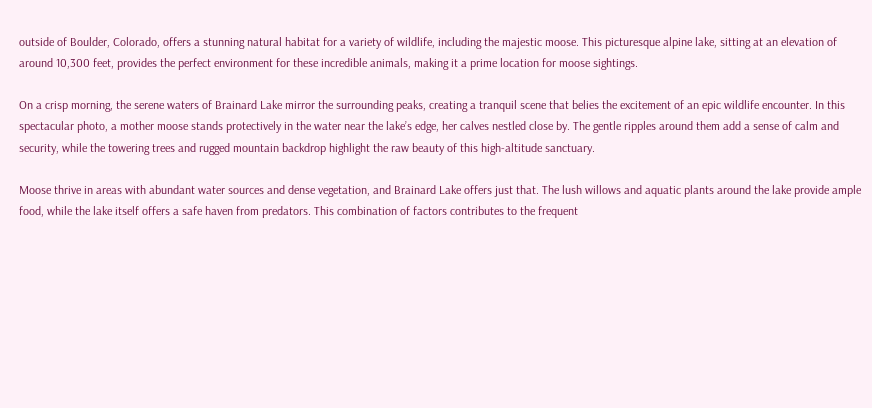outside of Boulder, Colorado, offers a stunning natural habitat for a variety of wildlife, including the majestic moose. This picturesque alpine lake, sitting at an elevation of around 10,300 feet, provides the perfect environment for these incredible animals, making it a prime location for moose sightings.

On a crisp morning, the serene waters of Brainard Lake mirror the surrounding peaks, creating a tranquil scene that belies the excitement of an epic wildlife encounter. In this spectacular photo, a mother moose stands protectively in the water near the lake’s edge, her calves nestled close by. The gentle ripples around them add a sense of calm and security, while the towering trees and rugged mountain backdrop highlight the raw beauty of this high-altitude sanctuary.

Moose thrive in areas with abundant water sources and dense vegetation, and Brainard Lake offers just that. The lush willows and aquatic plants around the lake provide ample food, while the lake itself offers a safe haven from predators. This combination of factors contributes to the frequent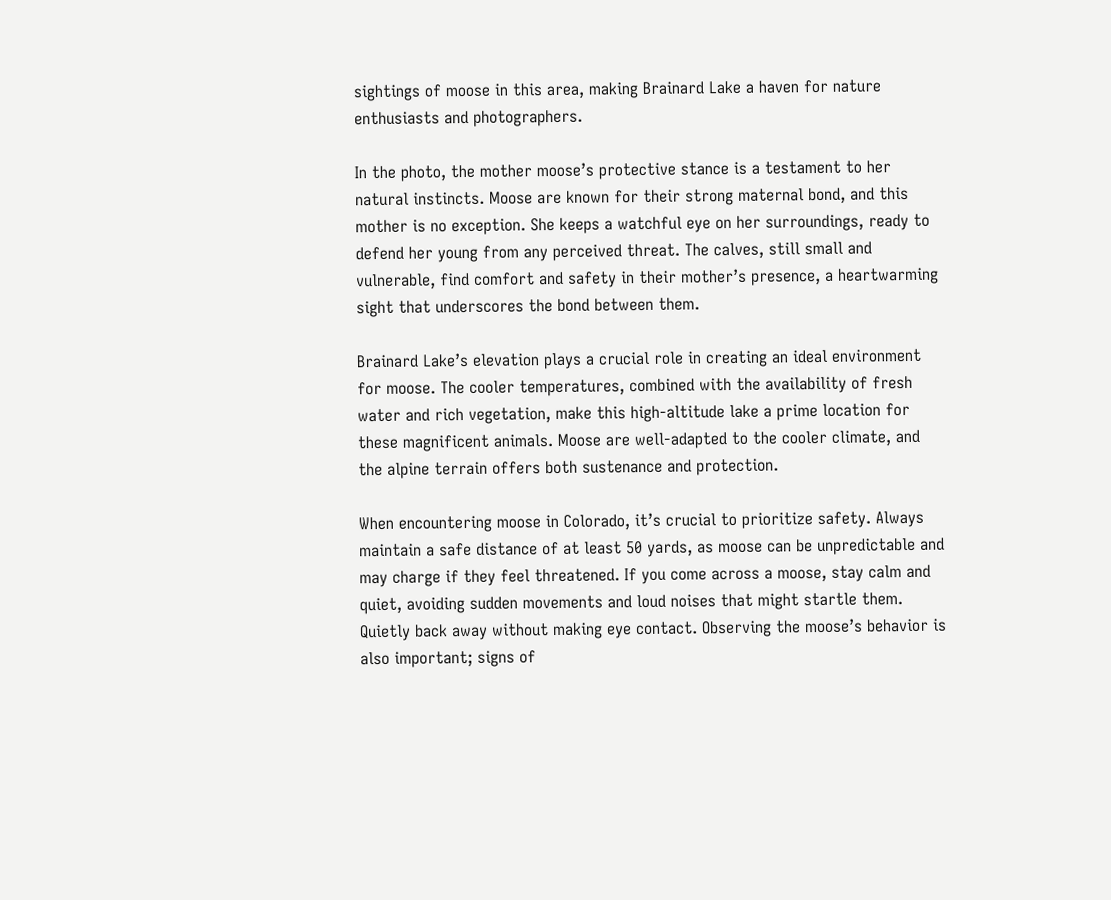sightings of moose in this area, making Brainard Lake a haven for nature enthusiasts and photographers.

In the photo, the mother moose’s protective stance is a testament to her natural instincts. Moose are known for their strong maternal bond, and this mother is no exception. She keeps a watchful eye on her surroundings, ready to defend her young from any perceived threat. The calves, still small and vulnerable, find comfort and safety in their mother’s presence, a heartwarming sight that underscores the bond between them.

Brainard Lake’s elevation plays a crucial role in creating an ideal environment for moose. The cooler temperatures, combined with the availability of fresh water and rich vegetation, make this high-altitude lake a prime location for these magnificent animals. Moose are well-adapted to the cooler climate, and the alpine terrain offers both sustenance and protection.

When encountering moose in Colorado, it’s crucial to prioritize safety. Always maintain a safe distance of at least 50 yards, as moose can be unpredictable and may charge if they feel threatened. If you come across a moose, stay calm and quiet, avoiding sudden movements and loud noises that might startle them. Quietly back away without making eye contact. Observing the moose’s behavior is also important; signs of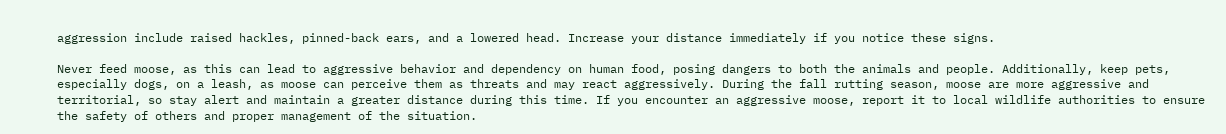aggression include raised hackles, pinned-back ears, and a lowered head. Increase your distance immediately if you notice these signs.

Never feed moose, as this can lead to aggressive behavior and dependency on human food, posing dangers to both the animals and people. Additionally, keep pets, especially dogs, on a leash, as moose can perceive them as threats and may react aggressively. During the fall rutting season, moose are more aggressive and territorial, so stay alert and maintain a greater distance during this time. If you encounter an aggressive moose, report it to local wildlife authorities to ensure the safety of others and proper management of the situation.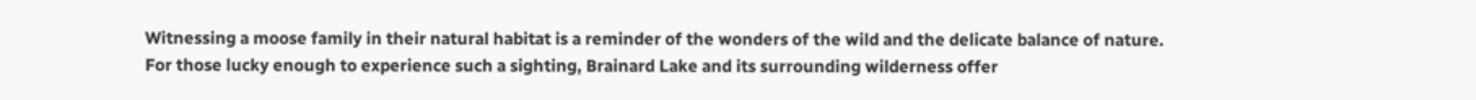Witnessing a moose family in their natural habitat is a reminder of the wonders of the wild and the delicate balance of nature. For those lucky enough to experience such a sighting, Brainard Lake and its surrounding wilderness offer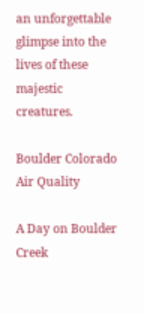an unforgettable glimpse into the lives of these majestic creatures.

Boulder Colorado Air Quality

A Day on Boulder Creek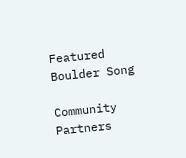Featured Boulder Song

Community Partners